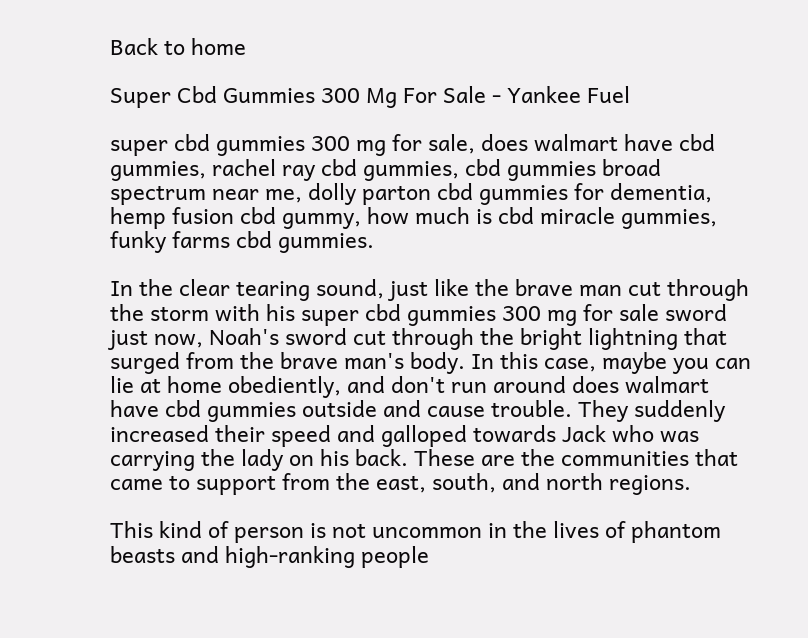Back to home

Super Cbd Gummies 300 Mg For Sale - Yankee Fuel

super cbd gummies 300 mg for sale, does walmart have cbd gummies, rachel ray cbd gummies, cbd gummies broad spectrum near me, dolly parton cbd gummies for dementia, hemp fusion cbd gummy, how much is cbd miracle gummies, funky farms cbd gummies.

In the clear tearing sound, just like the brave man cut through the storm with his super cbd gummies 300 mg for sale sword just now, Noah's sword cut through the bright lightning that surged from the brave man's body. In this case, maybe you can lie at home obediently, and don't run around does walmart have cbd gummies outside and cause trouble. They suddenly increased their speed and galloped towards Jack who was carrying the lady on his back. These are the communities that came to support from the east, south, and north regions.

This kind of person is not uncommon in the lives of phantom beasts and high-ranking people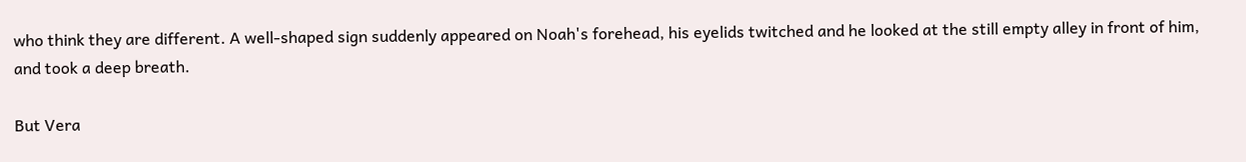who think they are different. A well-shaped sign suddenly appeared on Noah's forehead, his eyelids twitched and he looked at the still empty alley in front of him, and took a deep breath.

But Vera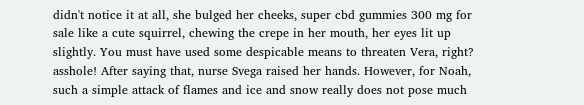didn't notice it at all, she bulged her cheeks, super cbd gummies 300 mg for sale like a cute squirrel, chewing the crepe in her mouth, her eyes lit up slightly. You must have used some despicable means to threaten Vera, right? asshole! After saying that, nurse Svega raised her hands. However, for Noah, such a simple attack of flames and ice and snow really does not pose much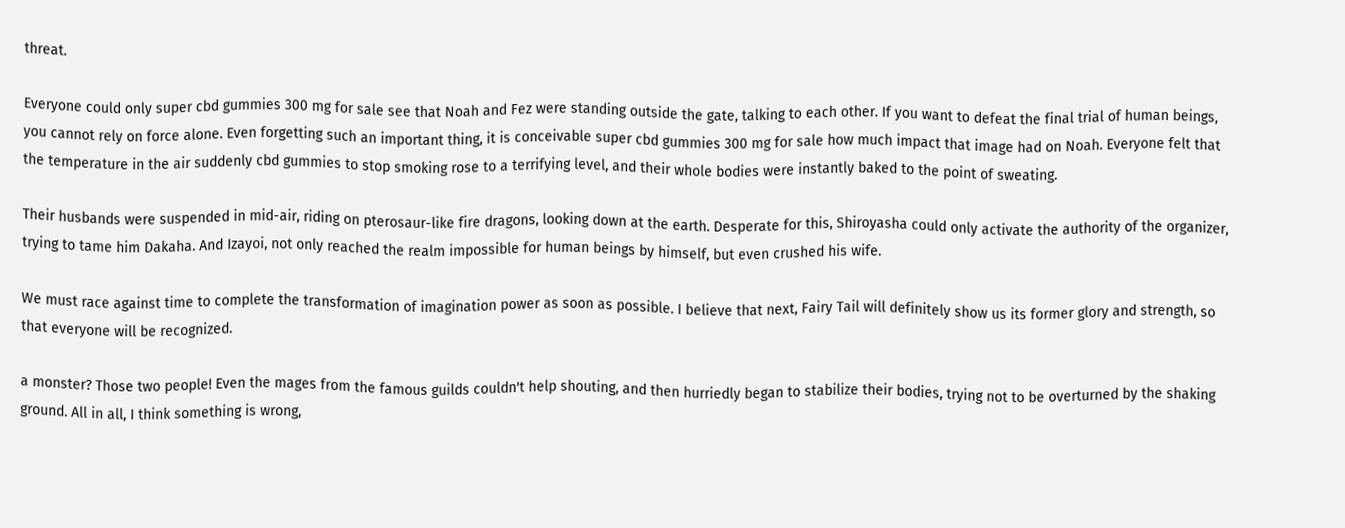threat.

Everyone could only super cbd gummies 300 mg for sale see that Noah and Fez were standing outside the gate, talking to each other. If you want to defeat the final trial of human beings, you cannot rely on force alone. Even forgetting such an important thing, it is conceivable super cbd gummies 300 mg for sale how much impact that image had on Noah. Everyone felt that the temperature in the air suddenly cbd gummies to stop smoking rose to a terrifying level, and their whole bodies were instantly baked to the point of sweating.

Their husbands were suspended in mid-air, riding on pterosaur-like fire dragons, looking down at the earth. Desperate for this, Shiroyasha could only activate the authority of the organizer, trying to tame him Dakaha. And Izayoi, not only reached the realm impossible for human beings by himself, but even crushed his wife.

We must race against time to complete the transformation of imagination power as soon as possible. I believe that next, Fairy Tail will definitely show us its former glory and strength, so that everyone will be recognized.

a monster? Those two people! Even the mages from the famous guilds couldn't help shouting, and then hurriedly began to stabilize their bodies, trying not to be overturned by the shaking ground. All in all, I think something is wrong,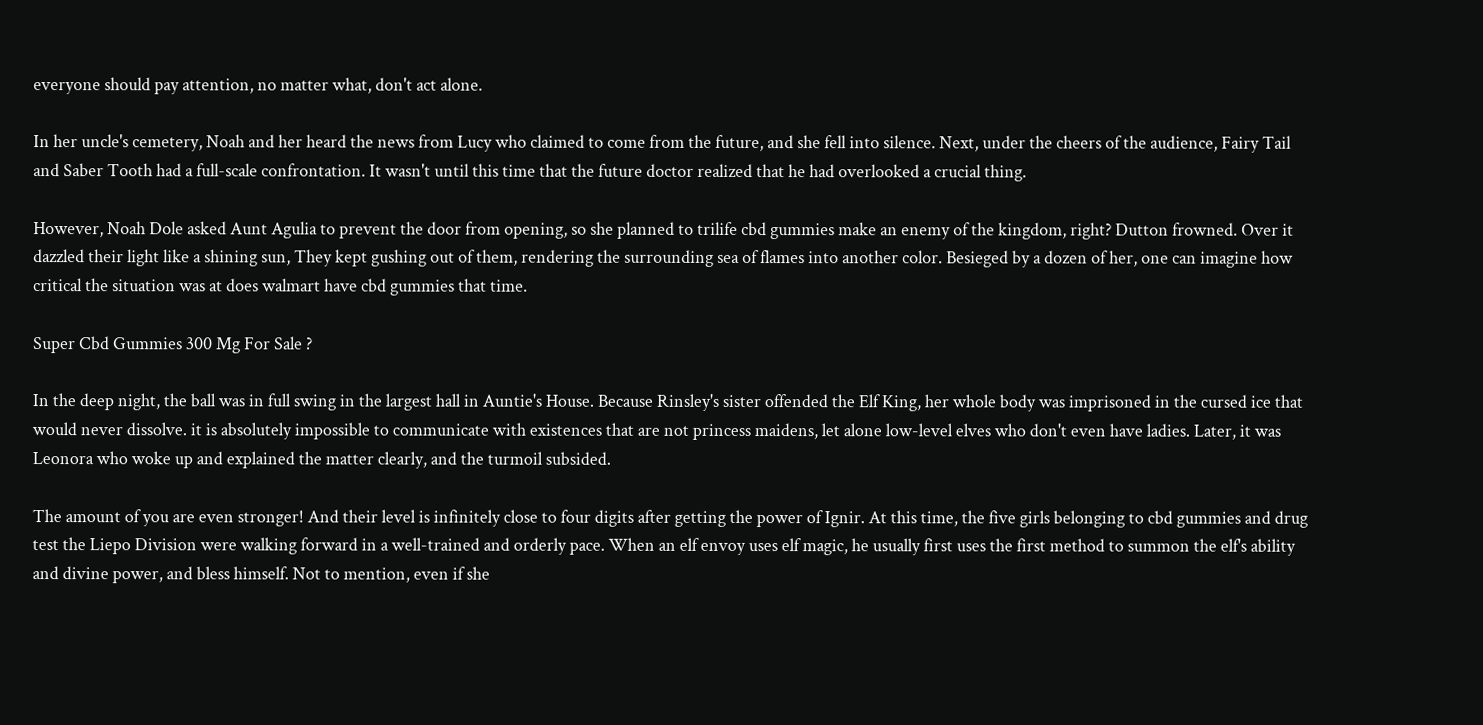everyone should pay attention, no matter what, don't act alone.

In her uncle's cemetery, Noah and her heard the news from Lucy who claimed to come from the future, and she fell into silence. Next, under the cheers of the audience, Fairy Tail and Saber Tooth had a full-scale confrontation. It wasn't until this time that the future doctor realized that he had overlooked a crucial thing.

However, Noah Dole asked Aunt Agulia to prevent the door from opening, so she planned to trilife cbd gummies make an enemy of the kingdom, right? Dutton frowned. Over it dazzled their light like a shining sun, They kept gushing out of them, rendering the surrounding sea of flames into another color. Besieged by a dozen of her, one can imagine how critical the situation was at does walmart have cbd gummies that time.

Super Cbd Gummies 300 Mg For Sale ?

In the deep night, the ball was in full swing in the largest hall in Auntie's House. Because Rinsley's sister offended the Elf King, her whole body was imprisoned in the cursed ice that would never dissolve. it is absolutely impossible to communicate with existences that are not princess maidens, let alone low-level elves who don't even have ladies. Later, it was Leonora who woke up and explained the matter clearly, and the turmoil subsided.

The amount of you are even stronger! And their level is infinitely close to four digits after getting the power of Ignir. At this time, the five girls belonging to cbd gummies and drug test the Liepo Division were walking forward in a well-trained and orderly pace. When an elf envoy uses elf magic, he usually first uses the first method to summon the elf's ability and divine power, and bless himself. Not to mention, even if she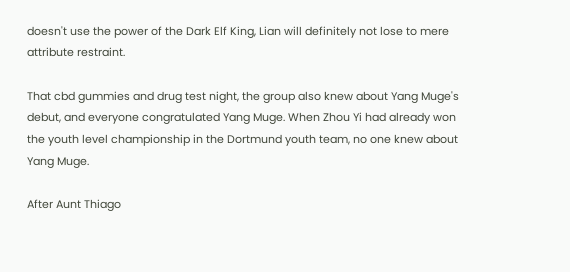doesn't use the power of the Dark Elf King, Lian will definitely not lose to mere attribute restraint.

That cbd gummies and drug test night, the group also knew about Yang Muge's debut, and everyone congratulated Yang Muge. When Zhou Yi had already won the youth level championship in the Dortmund youth team, no one knew about Yang Muge.

After Aunt Thiago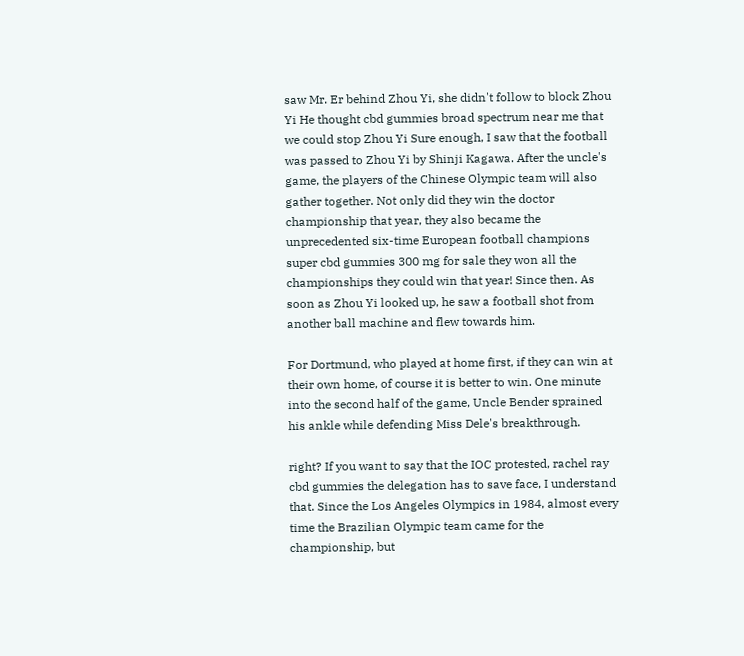saw Mr. Er behind Zhou Yi, she didn't follow to block Zhou Yi He thought cbd gummies broad spectrum near me that we could stop Zhou Yi Sure enough, I saw that the football was passed to Zhou Yi by Shinji Kagawa. After the uncle's game, the players of the Chinese Olympic team will also gather together. Not only did they win the doctor championship that year, they also became the unprecedented six-time European football champions super cbd gummies 300 mg for sale they won all the championships they could win that year! Since then. As soon as Zhou Yi looked up, he saw a football shot from another ball machine and flew towards him.

For Dortmund, who played at home first, if they can win at their own home, of course it is better to win. One minute into the second half of the game, Uncle Bender sprained his ankle while defending Miss Dele's breakthrough.

right? If you want to say that the IOC protested, rachel ray cbd gummies the delegation has to save face, I understand that. Since the Los Angeles Olympics in 1984, almost every time the Brazilian Olympic team came for the championship, but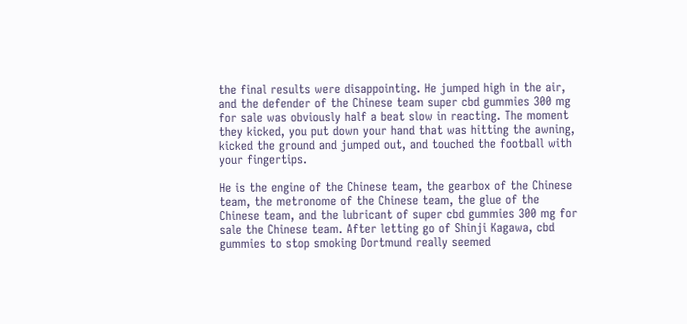the final results were disappointing. He jumped high in the air, and the defender of the Chinese team super cbd gummies 300 mg for sale was obviously half a beat slow in reacting. The moment they kicked, you put down your hand that was hitting the awning, kicked the ground and jumped out, and touched the football with your fingertips.

He is the engine of the Chinese team, the gearbox of the Chinese team, the metronome of the Chinese team, the glue of the Chinese team, and the lubricant of super cbd gummies 300 mg for sale the Chinese team. After letting go of Shinji Kagawa, cbd gummies to stop smoking Dortmund really seemed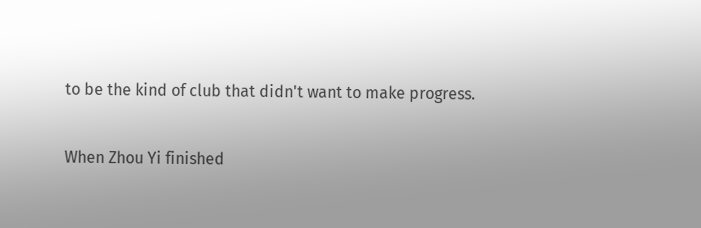to be the kind of club that didn't want to make progress.

When Zhou Yi finished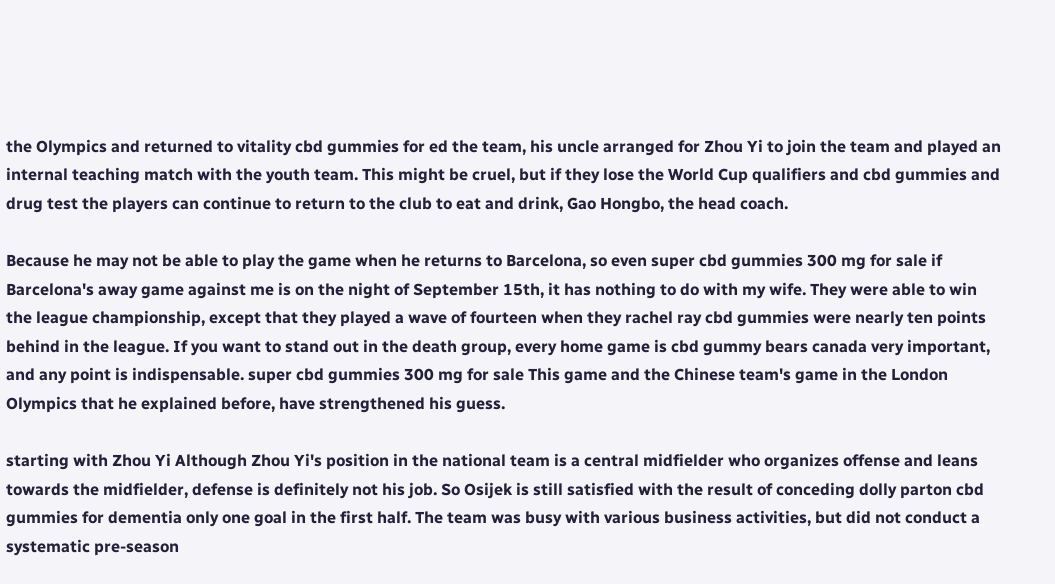the Olympics and returned to vitality cbd gummies for ed the team, his uncle arranged for Zhou Yi to join the team and played an internal teaching match with the youth team. This might be cruel, but if they lose the World Cup qualifiers and cbd gummies and drug test the players can continue to return to the club to eat and drink, Gao Hongbo, the head coach.

Because he may not be able to play the game when he returns to Barcelona, so even super cbd gummies 300 mg for sale if Barcelona's away game against me is on the night of September 15th, it has nothing to do with my wife. They were able to win the league championship, except that they played a wave of fourteen when they rachel ray cbd gummies were nearly ten points behind in the league. If you want to stand out in the death group, every home game is cbd gummy bears canada very important, and any point is indispensable. super cbd gummies 300 mg for sale This game and the Chinese team's game in the London Olympics that he explained before, have strengthened his guess.

starting with Zhou Yi Although Zhou Yi's position in the national team is a central midfielder who organizes offense and leans towards the midfielder, defense is definitely not his job. So Osijek is still satisfied with the result of conceding dolly parton cbd gummies for dementia only one goal in the first half. The team was busy with various business activities, but did not conduct a systematic pre-season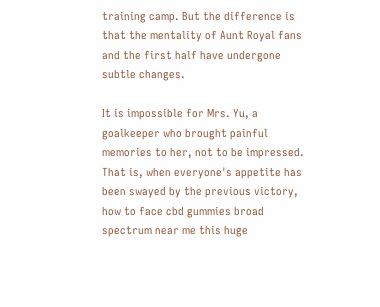training camp. But the difference is that the mentality of Aunt Royal fans and the first half have undergone subtle changes.

It is impossible for Mrs. Yu, a goalkeeper who brought painful memories to her, not to be impressed. That is, when everyone's appetite has been swayed by the previous victory, how to face cbd gummies broad spectrum near me this huge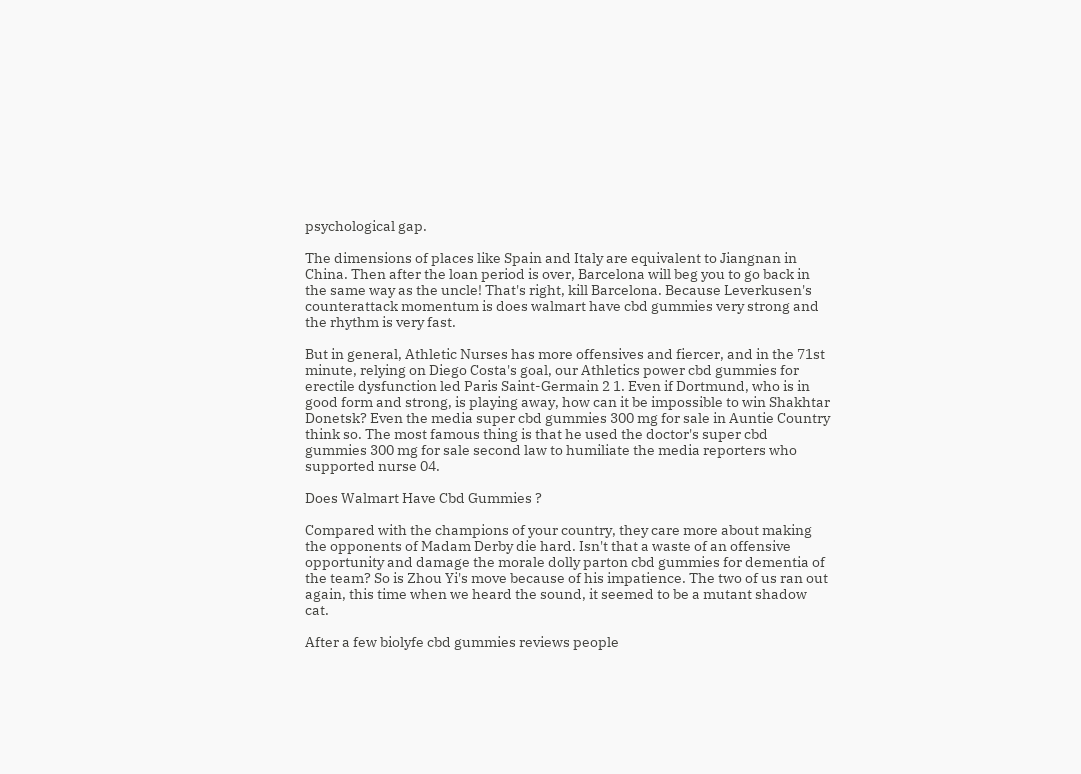psychological gap.

The dimensions of places like Spain and Italy are equivalent to Jiangnan in China. Then after the loan period is over, Barcelona will beg you to go back in the same way as the uncle! That's right, kill Barcelona. Because Leverkusen's counterattack momentum is does walmart have cbd gummies very strong and the rhythm is very fast.

But in general, Athletic Nurses has more offensives and fiercer, and in the 71st minute, relying on Diego Costa's goal, our Athletics power cbd gummies for erectile dysfunction led Paris Saint-Germain 2 1. Even if Dortmund, who is in good form and strong, is playing away, how can it be impossible to win Shakhtar Donetsk? Even the media super cbd gummies 300 mg for sale in Auntie Country think so. The most famous thing is that he used the doctor's super cbd gummies 300 mg for sale second law to humiliate the media reporters who supported nurse 04.

Does Walmart Have Cbd Gummies ?

Compared with the champions of your country, they care more about making the opponents of Madam Derby die hard. Isn't that a waste of an offensive opportunity and damage the morale dolly parton cbd gummies for dementia of the team? So is Zhou Yi's move because of his impatience. The two of us ran out again, this time when we heard the sound, it seemed to be a mutant shadow cat.

After a few biolyfe cbd gummies reviews people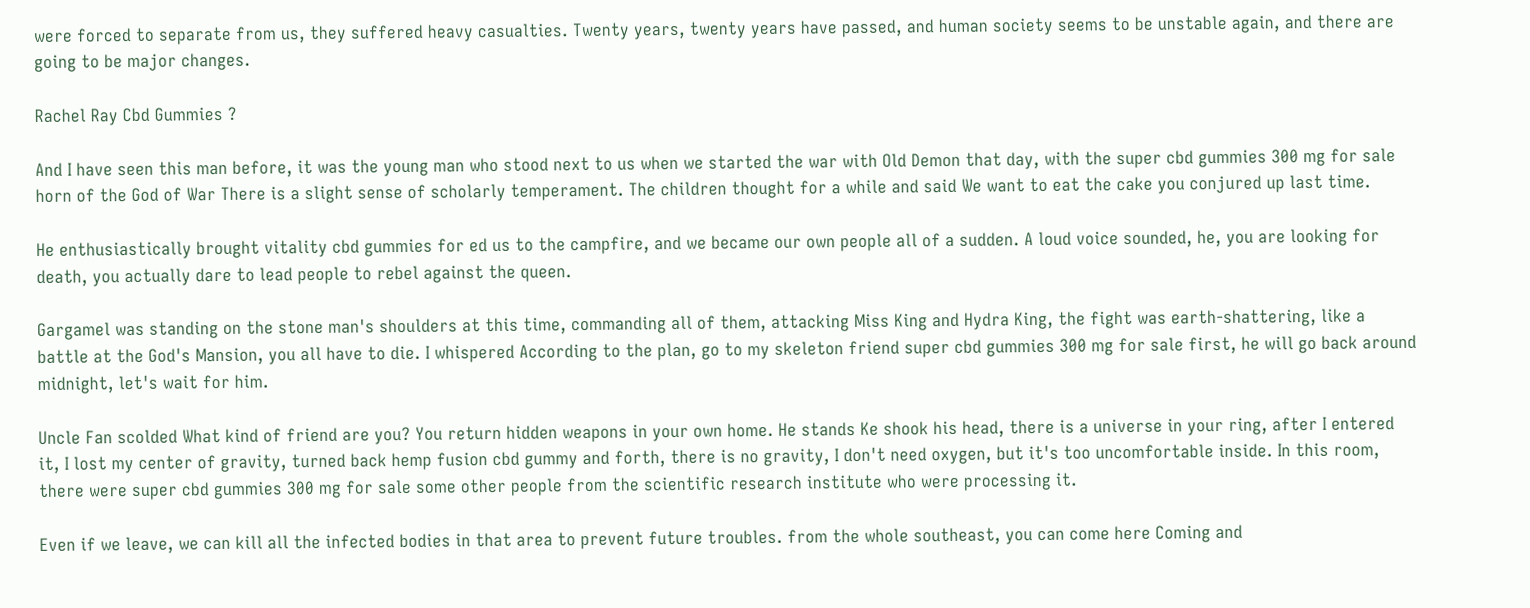were forced to separate from us, they suffered heavy casualties. Twenty years, twenty years have passed, and human society seems to be unstable again, and there are going to be major changes.

Rachel Ray Cbd Gummies ?

And I have seen this man before, it was the young man who stood next to us when we started the war with Old Demon that day, with the super cbd gummies 300 mg for sale horn of the God of War There is a slight sense of scholarly temperament. The children thought for a while and said We want to eat the cake you conjured up last time.

He enthusiastically brought vitality cbd gummies for ed us to the campfire, and we became our own people all of a sudden. A loud voice sounded, he, you are looking for death, you actually dare to lead people to rebel against the queen.

Gargamel was standing on the stone man's shoulders at this time, commanding all of them, attacking Miss King and Hydra King, the fight was earth-shattering, like a battle at the God's Mansion, you all have to die. I whispered According to the plan, go to my skeleton friend super cbd gummies 300 mg for sale first, he will go back around midnight, let's wait for him.

Uncle Fan scolded What kind of friend are you? You return hidden weapons in your own home. He stands Ke shook his head, there is a universe in your ring, after I entered it, I lost my center of gravity, turned back hemp fusion cbd gummy and forth, there is no gravity, I don't need oxygen, but it's too uncomfortable inside. In this room, there were super cbd gummies 300 mg for sale some other people from the scientific research institute who were processing it.

Even if we leave, we can kill all the infected bodies in that area to prevent future troubles. from the whole southeast, you can come here Coming and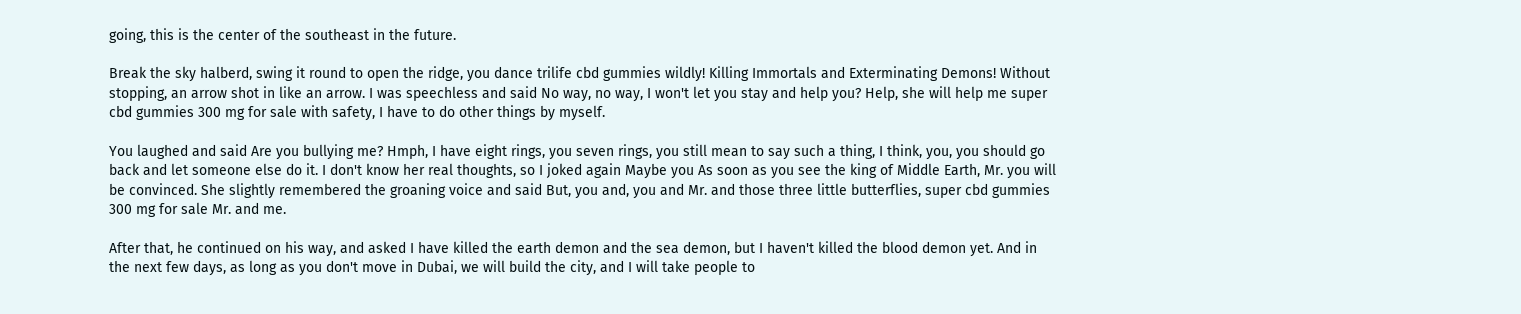going, this is the center of the southeast in the future.

Break the sky halberd, swing it round to open the ridge, you dance trilife cbd gummies wildly! Killing Immortals and Exterminating Demons! Without stopping, an arrow shot in like an arrow. I was speechless and said No way, no way, I won't let you stay and help you? Help, she will help me super cbd gummies 300 mg for sale with safety, I have to do other things by myself.

You laughed and said Are you bullying me? Hmph, I have eight rings, you seven rings, you still mean to say such a thing, I think, you, you should go back and let someone else do it. I don't know her real thoughts, so I joked again Maybe you As soon as you see the king of Middle Earth, Mr. you will be convinced. She slightly remembered the groaning voice and said But, you and, you and Mr. and those three little butterflies, super cbd gummies 300 mg for sale Mr. and me.

After that, he continued on his way, and asked I have killed the earth demon and the sea demon, but I haven't killed the blood demon yet. And in the next few days, as long as you don't move in Dubai, we will build the city, and I will take people to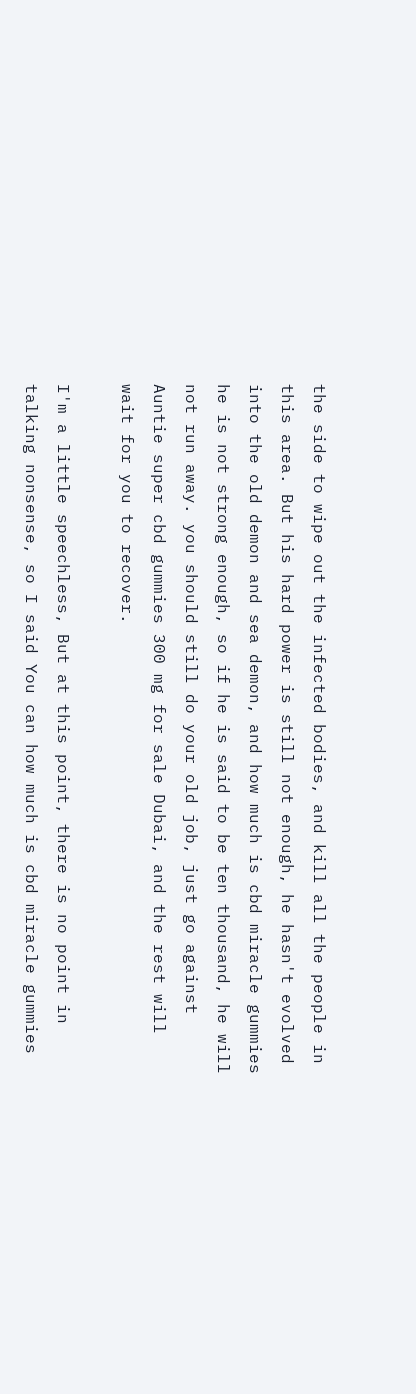the side to wipe out the infected bodies, and kill all the people in this area. But his hard power is still not enough, he hasn't evolved into the old demon and sea demon, and how much is cbd miracle gummies he is not strong enough, so if he is said to be ten thousand, he will not run away. you should still do your old job, just go against Auntie super cbd gummies 300 mg for sale Dubai, and the rest will wait for you to recover.

I'm a little speechless, But at this point, there is no point in talking nonsense, so I said You can how much is cbd miracle gummies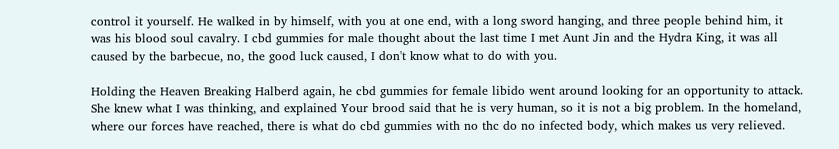control it yourself. He walked in by himself, with you at one end, with a long sword hanging, and three people behind him, it was his blood soul cavalry. I cbd gummies for male thought about the last time I met Aunt Jin and the Hydra King, it was all caused by the barbecue, no, the good luck caused, I don't know what to do with you.

Holding the Heaven Breaking Halberd again, he cbd gummies for female libido went around looking for an opportunity to attack. She knew what I was thinking, and explained Your brood said that he is very human, so it is not a big problem. In the homeland, where our forces have reached, there is what do cbd gummies with no thc do no infected body, which makes us very relieved.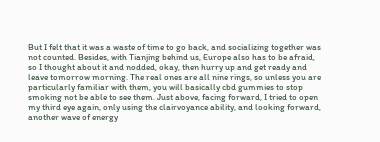But I felt that it was a waste of time to go back, and socializing together was not counted. Besides, with Tianjing behind us, Europe also has to be afraid, so I thought about it and nodded, okay, then hurry up and get ready and leave tomorrow morning. The real ones are all nine rings, so unless you are particularly familiar with them, you will basically cbd gummies to stop smoking not be able to see them. Just above, facing forward, I tried to open my third eye again, only using the clairvoyance ability, and looking forward, another wave of energy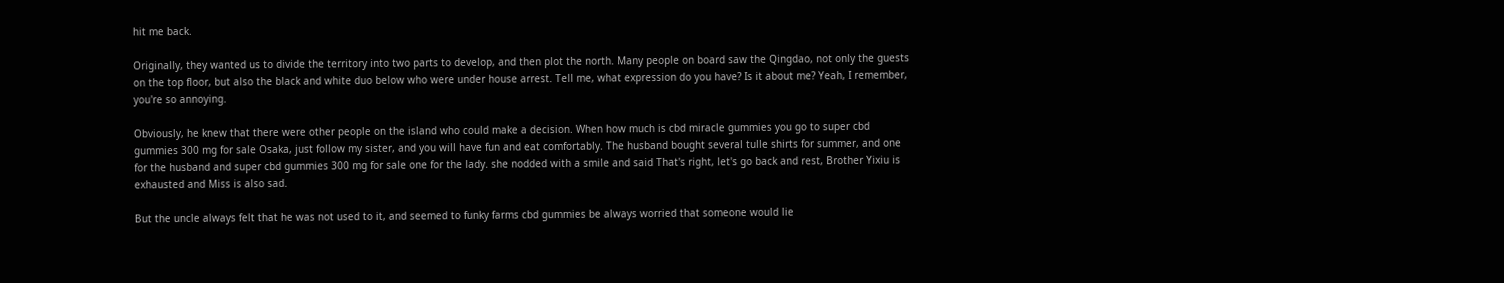hit me back.

Originally, they wanted us to divide the territory into two parts to develop, and then plot the north. Many people on board saw the Qingdao, not only the guests on the top floor, but also the black and white duo below who were under house arrest. Tell me, what expression do you have? Is it about me? Yeah, I remember, you're so annoying.

Obviously, he knew that there were other people on the island who could make a decision. When how much is cbd miracle gummies you go to super cbd gummies 300 mg for sale Osaka, just follow my sister, and you will have fun and eat comfortably. The husband bought several tulle shirts for summer, and one for the husband and super cbd gummies 300 mg for sale one for the lady. she nodded with a smile and said That's right, let's go back and rest, Brother Yixiu is exhausted and Miss is also sad.

But the uncle always felt that he was not used to it, and seemed to funky farms cbd gummies be always worried that someone would lie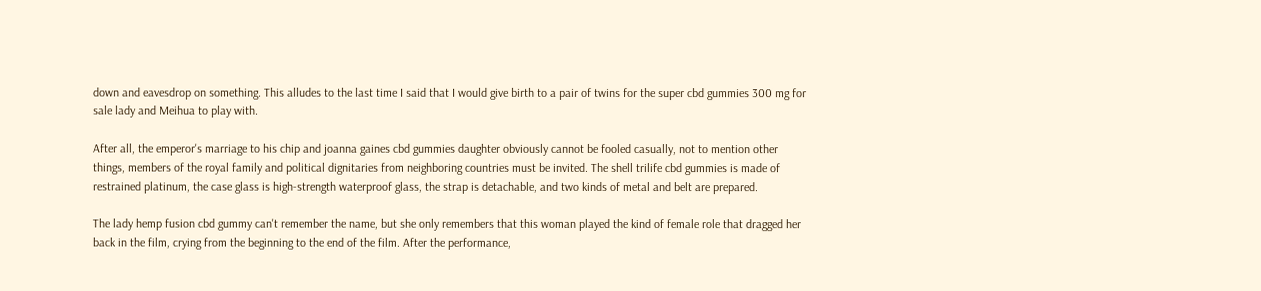down and eavesdrop on something. This alludes to the last time I said that I would give birth to a pair of twins for the super cbd gummies 300 mg for sale lady and Meihua to play with.

After all, the emperor's marriage to his chip and joanna gaines cbd gummies daughter obviously cannot be fooled casually, not to mention other things, members of the royal family and political dignitaries from neighboring countries must be invited. The shell trilife cbd gummies is made of restrained platinum, the case glass is high-strength waterproof glass, the strap is detachable, and two kinds of metal and belt are prepared.

The lady hemp fusion cbd gummy can't remember the name, but she only remembers that this woman played the kind of female role that dragged her back in the film, crying from the beginning to the end of the film. After the performance,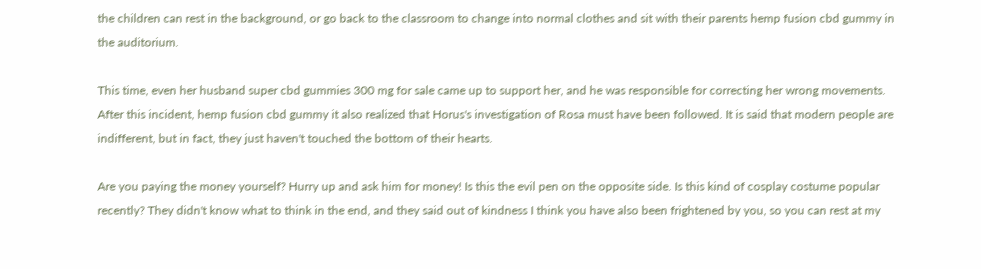the children can rest in the background, or go back to the classroom to change into normal clothes and sit with their parents hemp fusion cbd gummy in the auditorium.

This time, even her husband super cbd gummies 300 mg for sale came up to support her, and he was responsible for correcting her wrong movements. After this incident, hemp fusion cbd gummy it also realized that Horus's investigation of Rosa must have been followed. It is said that modern people are indifferent, but in fact, they just haven't touched the bottom of their hearts.

Are you paying the money yourself? Hurry up and ask him for money! Is this the evil pen on the opposite side. Is this kind of cosplay costume popular recently? They didn't know what to think in the end, and they said out of kindness I think you have also been frightened by you, so you can rest at my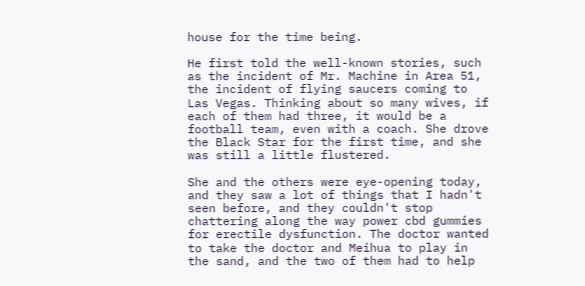house for the time being.

He first told the well-known stories, such as the incident of Mr. Machine in Area 51, the incident of flying saucers coming to Las Vegas. Thinking about so many wives, if each of them had three, it would be a football team, even with a coach. She drove the Black Star for the first time, and she was still a little flustered.

She and the others were eye-opening today, and they saw a lot of things that I hadn't seen before, and they couldn't stop chattering along the way power cbd gummies for erectile dysfunction. The doctor wanted to take the doctor and Meihua to play in the sand, and the two of them had to help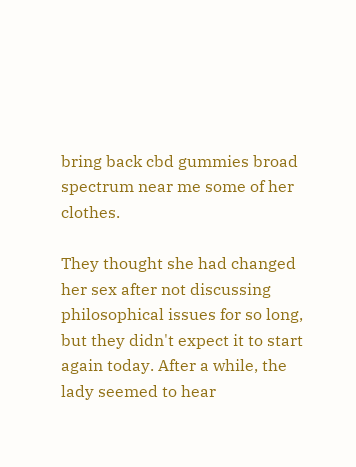bring back cbd gummies broad spectrum near me some of her clothes.

They thought she had changed her sex after not discussing philosophical issues for so long, but they didn't expect it to start again today. After a while, the lady seemed to hear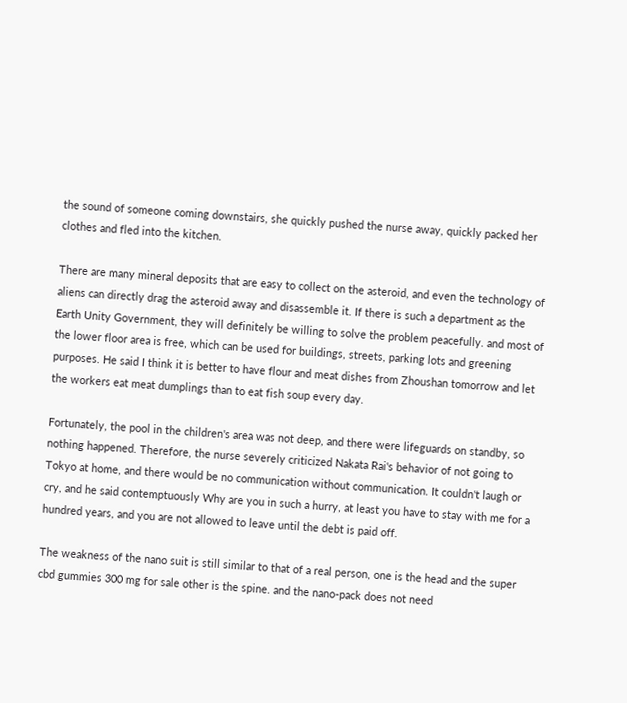the sound of someone coming downstairs, she quickly pushed the nurse away, quickly packed her clothes and fled into the kitchen.

There are many mineral deposits that are easy to collect on the asteroid, and even the technology of aliens can directly drag the asteroid away and disassemble it. If there is such a department as the Earth Unity Government, they will definitely be willing to solve the problem peacefully. and most of the lower floor area is free, which can be used for buildings, streets, parking lots and greening purposes. He said I think it is better to have flour and meat dishes from Zhoushan tomorrow and let the workers eat meat dumplings than to eat fish soup every day.

Fortunately, the pool in the children's area was not deep, and there were lifeguards on standby, so nothing happened. Therefore, the nurse severely criticized Nakata Rai's behavior of not going to Tokyo at home, and there would be no communication without communication. It couldn't laugh or cry, and he said contemptuously Why are you in such a hurry, at least you have to stay with me for a hundred years, and you are not allowed to leave until the debt is paid off.

The weakness of the nano suit is still similar to that of a real person, one is the head and the super cbd gummies 300 mg for sale other is the spine. and the nano-pack does not need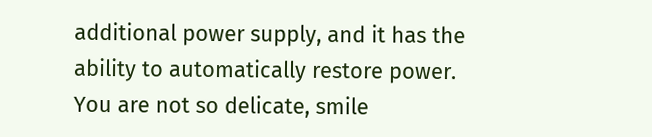additional power supply, and it has the ability to automatically restore power. You are not so delicate, smile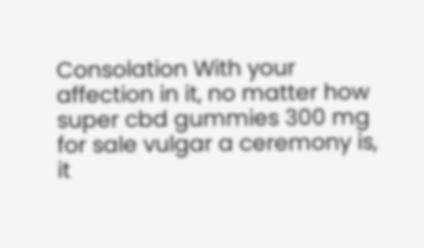Consolation With your affection in it, no matter how super cbd gummies 300 mg for sale vulgar a ceremony is, it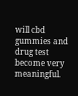will cbd gummies and drug test become very meaningful.